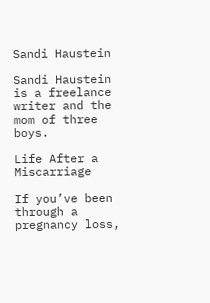Sandi Haustein

Sandi Haustein is a freelance writer and the mom of three boys.

Life After a Miscarriage

If you’ve been through a pregnancy loss,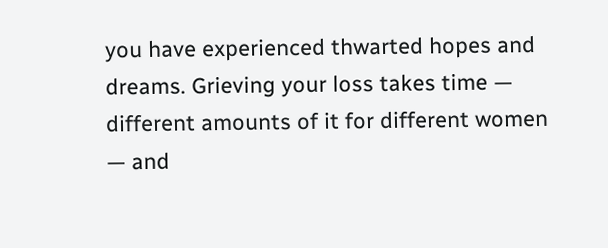you have experienced thwarted hopes and dreams. Grieving your loss takes time — different amounts of it for different women — and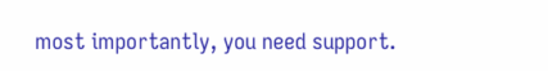most importantly, you need support.